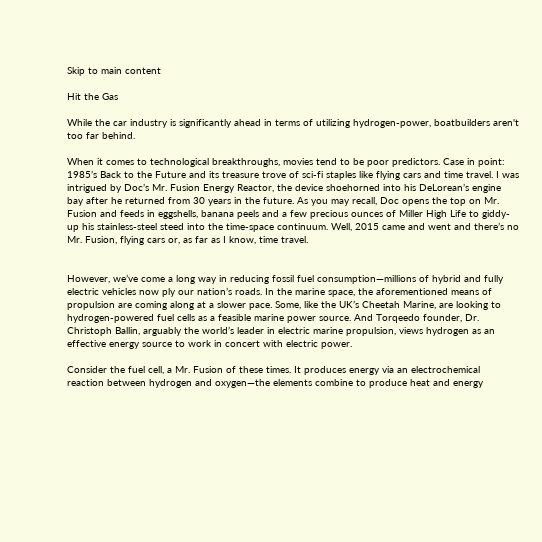Skip to main content

Hit the Gas

While the car industry is significantly ahead in terms of utilizing hydrogen-power, boatbuilders aren't too far behind.

When it comes to technological breakthroughs, movies tend to be poor predictors. Case in point: 1985’s Back to the Future and its treasure trove of sci-fi staples like flying cars and time travel. I was intrigued by Doc’s Mr. Fusion Energy Reactor, the device shoehorned into his DeLorean’s engine bay after he returned from 30 years in the future. As you may recall, Doc opens the top on Mr. Fusion and feeds in eggshells, banana peels and a few precious ounces of Miller High Life to giddy-up his stainless-steel steed into the time-space continuum. Well, 2015 came and went and there’s no Mr. Fusion, flying cars or, as far as I know, time travel.


However, we’ve come a long way in reducing fossil fuel consumption—millions of hybrid and fully electric vehicles now ply our nation’s roads. In the marine space, the aforementioned means of propulsion are coming along at a slower pace. Some, like the UK’s Cheetah Marine, are looking to hydrogen-powered fuel cells as a feasible marine power source. And Torqeedo founder, Dr. Christoph Ballin, arguably the world’s leader in electric marine propulsion, views hydrogen as an effective energy source to work in concert with electric power.

Consider the fuel cell, a Mr. Fusion of these times. It produces energy via an electrochemical reaction between hydrogen and oxygen—the elements combine to produce heat and energy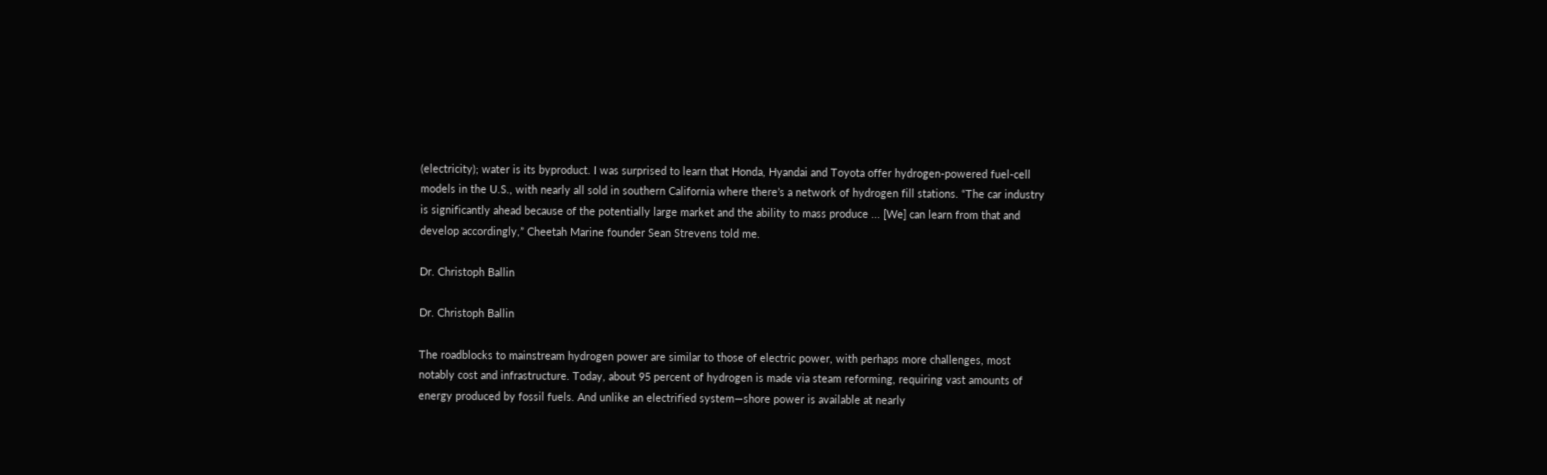(electricity); water is its byproduct. I was surprised to learn that Honda, Hyandai and Toyota offer hydrogen-powered fuel-cell models in the U.S., with nearly all sold in southern California where there’s a network of hydrogen fill stations. “The car industry is significantly ahead because of the potentially large market and the ability to mass produce ... [We] can learn from that and develop accordingly,” Cheetah Marine founder Sean Strevens told me.

Dr. Christoph Ballin

Dr. Christoph Ballin

The roadblocks to mainstream hydrogen power are similar to those of electric power, with perhaps more challenges, most notably cost and infrastructure. Today, about 95 percent of hydrogen is made via steam reforming, requiring vast amounts of energy produced by fossil fuels. And unlike an electrified system—shore power is available at nearly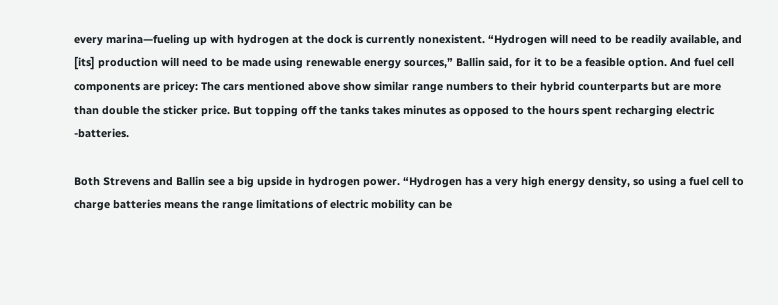every marina—fueling up with hydrogen at the dock is currently nonexistent. “Hydrogen will need to be readily available, and [its] production will need to be made using renewable energy sources,” Ballin said, for it to be a feasible option. And fuel cell components are pricey: The cars mentioned above show similar range numbers to their hybrid counterparts but are more than double the sticker price. But topping off the tanks takes minutes as opposed to the hours spent recharging electric -batteries.

Both Strevens and Ballin see a big upside in hydrogen power. “Hydrogen has a very high energy density, so using a fuel cell to charge batteries means the range limitations of electric mobility can be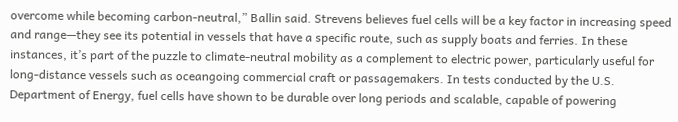overcome while becoming carbon-neutral,” Ballin said. Strevens believes fuel cells will be a key factor in increasing speed and range—they see its potential in vessels that have a specific route, such as supply boats and ferries. In these instances, it’s part of the puzzle to climate-neutral mobility as a complement to electric power, particularly useful for long-distance vessels such as oceangoing commercial craft or passagemakers. In tests conducted by the U.S. Department of Energy, fuel cells have shown to be durable over long periods and scalable, capable of powering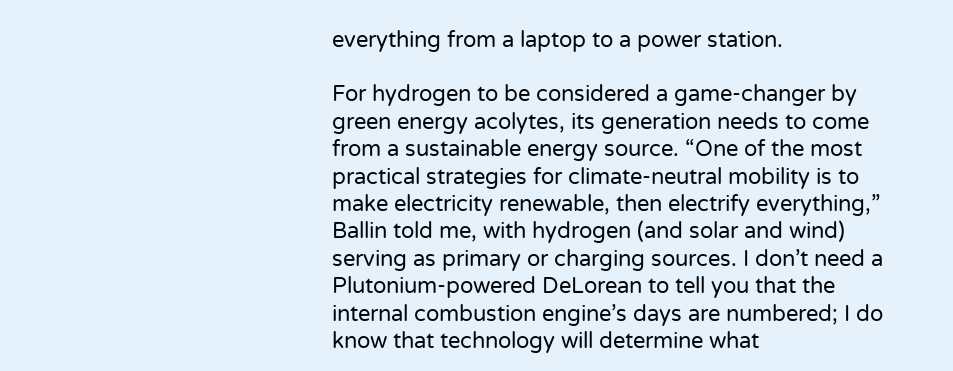everything from a laptop to a power station.

For hydrogen to be considered a game-changer by green energy acolytes, its generation needs to come from a sustainable energy source. “One of the most practical strategies for climate-neutral mobility is to make electricity renewable, then electrify everything,” Ballin told me, with hydrogen (and solar and wind) serving as primary or charging sources. I don’t need a Plutonium-powered DeLorean to tell you that the internal combustion engine’s days are numbered; I do know that technology will determine what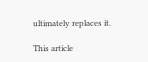ultimately replaces it.

This article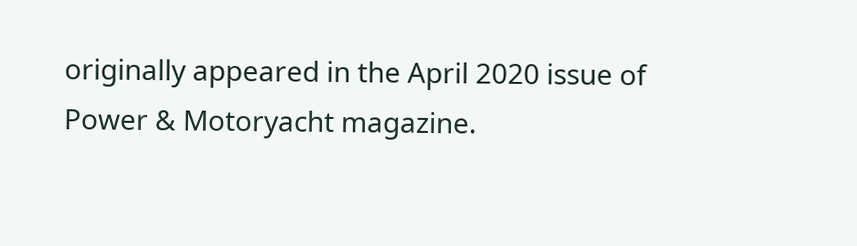originally appeared in the April 2020 issue of Power & Motoryacht magazine.